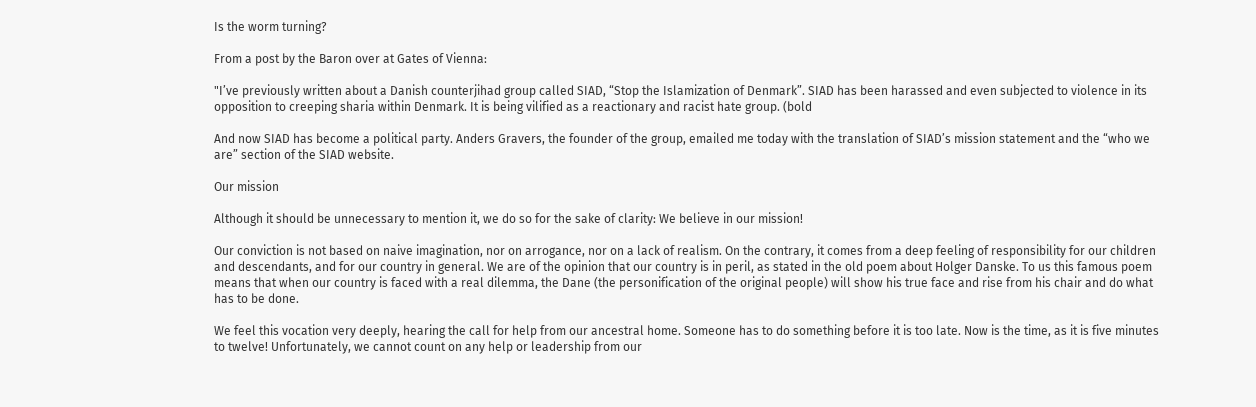Is the worm turning?

From a post by the Baron over at Gates of Vienna:

"I’ve previously written about a Danish counterjihad group called SIAD, “Stop the Islamization of Denmark”. SIAD has been harassed and even subjected to violence in its opposition to creeping sharia within Denmark. It is being vilified as a reactionary and racist hate group. (bold

And now SIAD has become a political party. Anders Gravers, the founder of the group, emailed me today with the translation of SIAD’s mission statement and the “who we are” section of the SIAD website.

Our mission

Although it should be unnecessary to mention it, we do so for the sake of clarity: We believe in our mission!

Our conviction is not based on naive imagination, nor on arrogance, nor on a lack of realism. On the contrary, it comes from a deep feeling of responsibility for our children and descendants, and for our country in general. We are of the opinion that our country is in peril, as stated in the old poem about Holger Danske. To us this famous poem means that when our country is faced with a real dilemma, the Dane (the personification of the original people) will show his true face and rise from his chair and do what has to be done.

We feel this vocation very deeply, hearing the call for help from our ancestral home. Someone has to do something before it is too late. Now is the time, as it is five minutes to twelve! Unfortunately, we cannot count on any help or leadership from our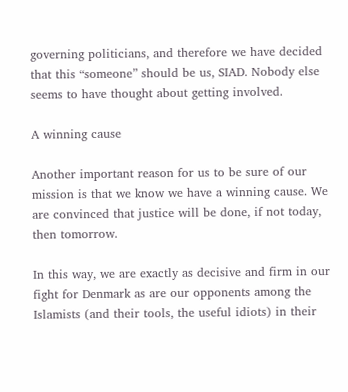governing politicians, and therefore we have decided that this “someone” should be us, SIAD. Nobody else seems to have thought about getting involved.

A winning cause

Another important reason for us to be sure of our mission is that we know we have a winning cause. We are convinced that justice will be done, if not today, then tomorrow.

In this way, we are exactly as decisive and firm in our fight for Denmark as are our opponents among the Islamists (and their tools, the useful idiots) in their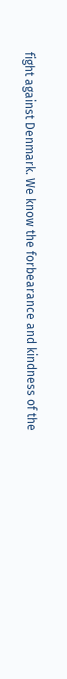fight against Denmark. We know the forbearance and kindness of the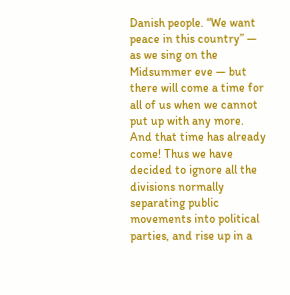Danish people. “We want peace in this country” — as we sing on the Midsummer eve — but there will come a time for all of us when we cannot put up with any more. And that time has already come! Thus we have decided to ignore all the divisions normally separating public movements into political parties, and rise up in a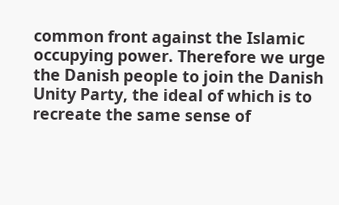common front against the Islamic occupying power. Therefore we urge the Danish people to join the Danish Unity Party, the ideal of which is to recreate the same sense of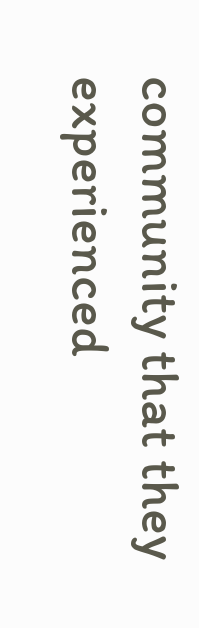community that they experienced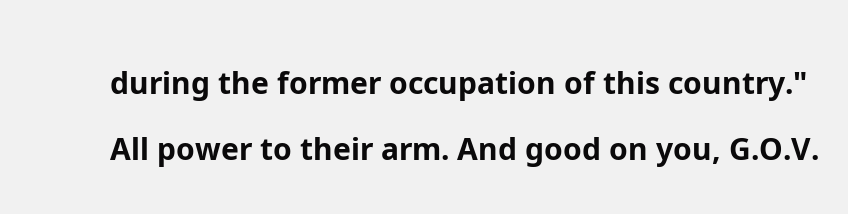during the former occupation of this country."

All power to their arm. And good on you, G.O.V.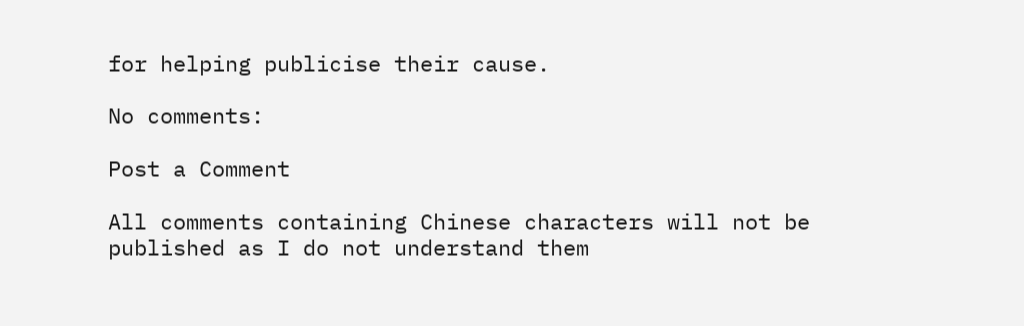for helping publicise their cause.

No comments:

Post a Comment

All comments containing Chinese characters will not be published as I do not understand them